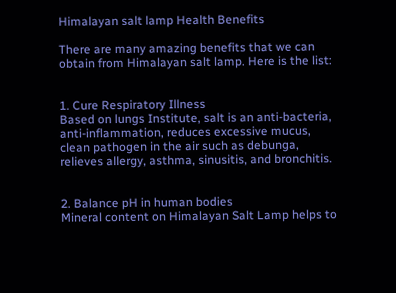Himalayan salt lamp Health Benefits

There are many amazing benefits that we can obtain from Himalayan salt lamp. Here is the list:


1. Cure Respiratory Illness
Based on lungs Institute, salt is an anti-bacteria, anti-inflammation, reduces excessive mucus, clean pathogen in the air such as debunga, relieves allergy, asthma, sinusitis, and bronchitis.


2. Balance pH in human bodies
Mineral content on Himalayan Salt Lamp helps to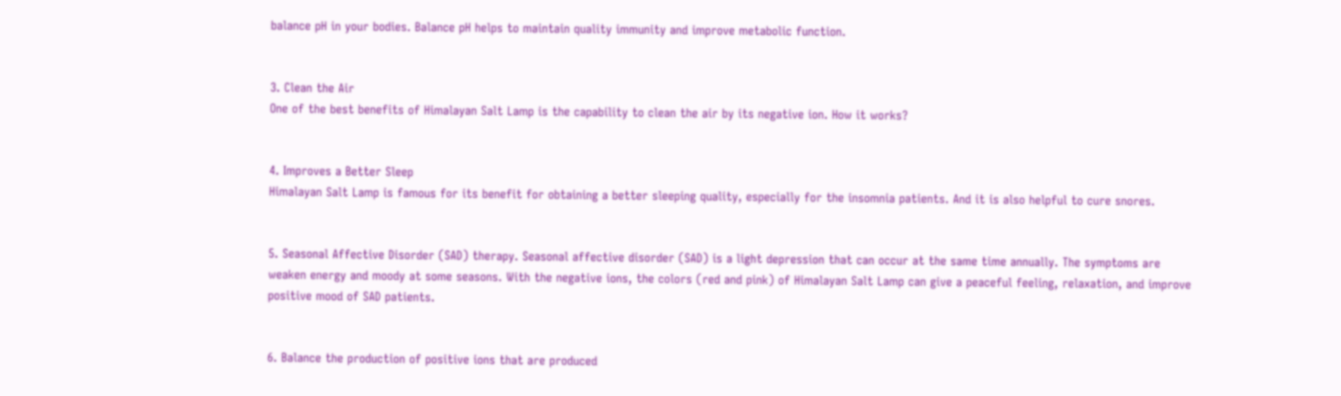balance pH in your bodies. Balance pH helps to maintain quality immunity and improve metabolic function.


3. Clean the Air
One of the best benefits of Himalayan Salt Lamp is the capability to clean the air by its negative ion. How it works?


4. Improves a Better Sleep
Himalayan Salt Lamp is famous for its benefit for obtaining a better sleeping quality, especially for the insomnia patients. And it is also helpful to cure snores.


5. Seasonal Affective Disorder (SAD) therapy. Seasonal affective disorder (SAD) is a light depression that can occur at the same time annually. The symptoms are weaken energy and moody at some seasons. With the negative ions, the colors (red and pink) of Himalayan Salt Lamp can give a peaceful feeling, relaxation, and improve positive mood of SAD patients.


6. Balance the production of positive ions that are produced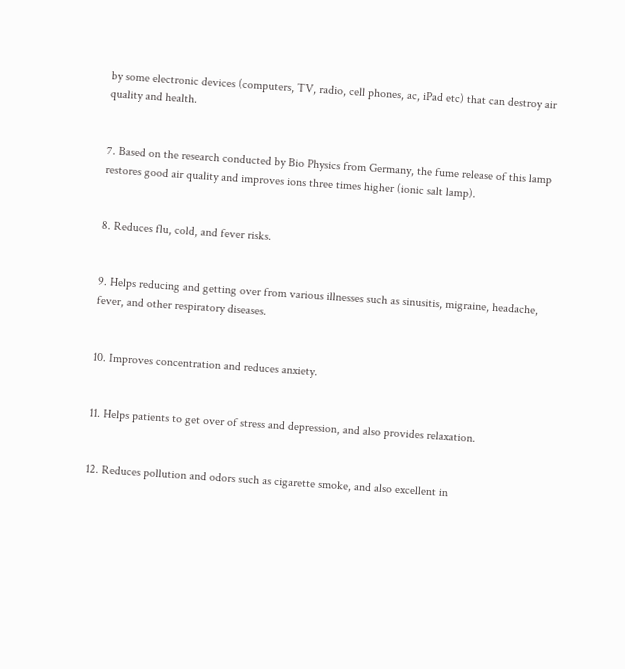by some electronic devices (computers, TV, radio, cell phones, ac, iPad etc) that can destroy air quality and health.


7. Based on the research conducted by Bio Physics from Germany, the fume release of this lamp restores good air quality and improves ions three times higher (ionic salt lamp).


8. Reduces flu, cold, and fever risks.


9. Helps reducing and getting over from various illnesses such as sinusitis, migraine, headache, fever, and other respiratory diseases.


10. Improves concentration and reduces anxiety.


11. Helps patients to get over of stress and depression, and also provides relaxation.


12. Reduces pollution and odors such as cigarette smoke, and also excellent in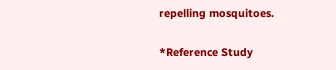repelling mosquitoes.

*Reference Study